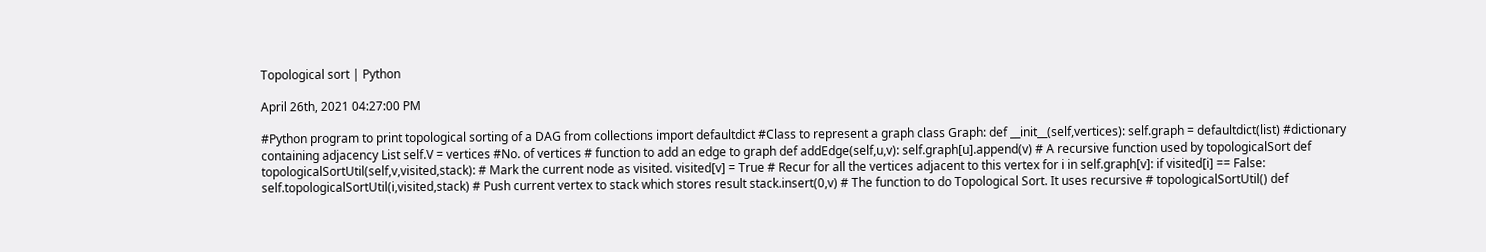Topological sort | Python

April 26th, 2021 04:27:00 PM

#Python program to print topological sorting of a DAG from collections import defaultdict #Class to represent a graph class Graph: def __init__(self,vertices): self.graph = defaultdict(list) #dictionary containing adjacency List self.V = vertices #No. of vertices # function to add an edge to graph def addEdge(self,u,v): self.graph[u].append(v) # A recursive function used by topologicalSort def topologicalSortUtil(self,v,visited,stack): # Mark the current node as visited. visited[v] = True # Recur for all the vertices adjacent to this vertex for i in self.graph[v]: if visited[i] == False: self.topologicalSortUtil(i,visited,stack) # Push current vertex to stack which stores result stack.insert(0,v) # The function to do Topological Sort. It uses recursive # topologicalSortUtil() def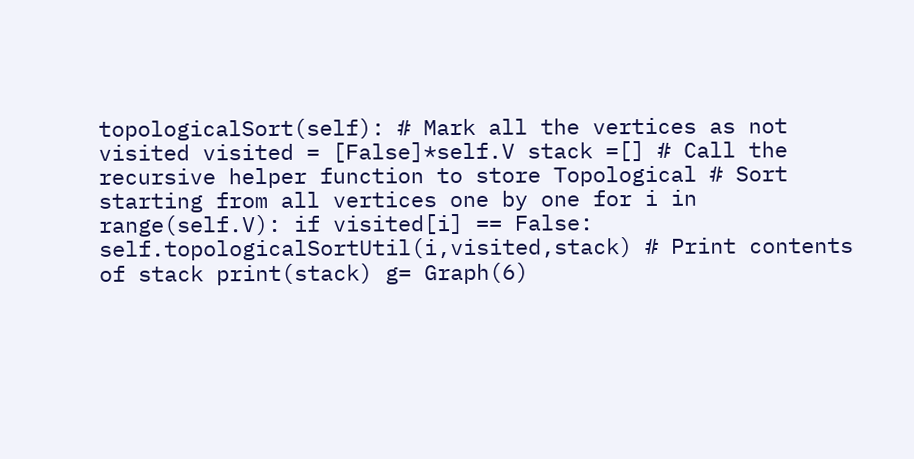topologicalSort(self): # Mark all the vertices as not visited visited = [False]*self.V stack =[] # Call the recursive helper function to store Topological # Sort starting from all vertices one by one for i in range(self.V): if visited[i] == False: self.topologicalSortUtil(i,visited,stack) # Print contents of stack print(stack) g= Graph(6)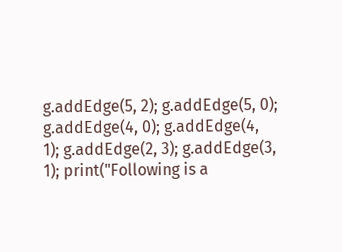g.addEdge(5, 2); g.addEdge(5, 0); g.addEdge(4, 0); g.addEdge(4, 1); g.addEdge(2, 3); g.addEdge(3, 1); print("Following is a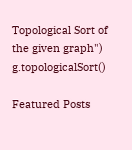Topological Sort of the given graph") g.topologicalSort()

Featured Posts